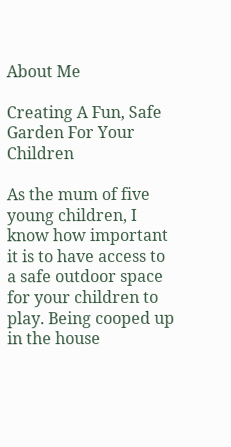About Me

Creating A Fun, Safe Garden For Your Children

As the mum of five young children, I know how important it is to have access to a safe outdoor space for your children to play. Being cooped up in the house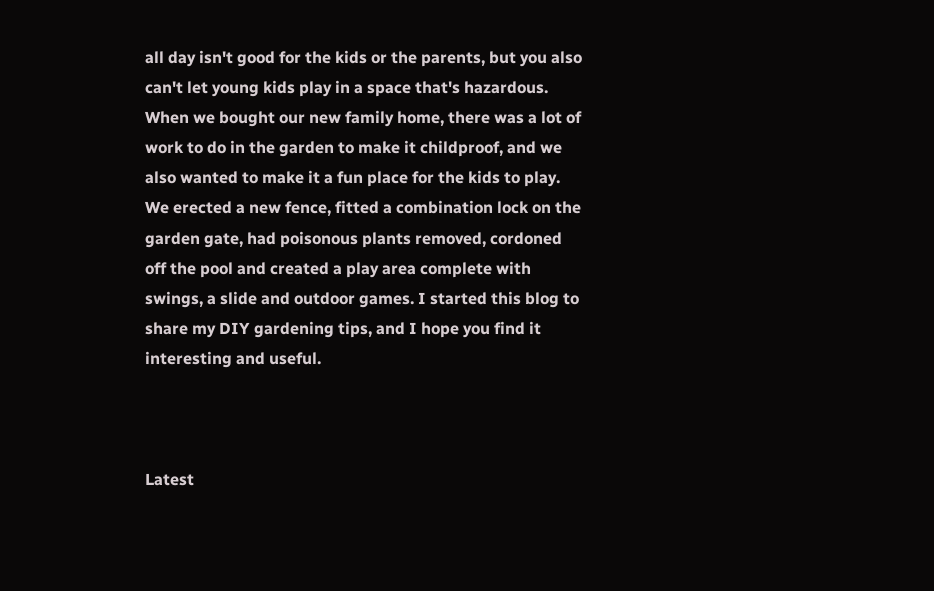all day isn't good for the kids or the parents, but you also can't let young kids play in a space that's hazardous. When we bought our new family home, there was a lot of work to do in the garden to make it childproof, and we also wanted to make it a fun place for the kids to play. We erected a new fence, fitted a combination lock on the garden gate, had poisonous plants removed, cordoned off the pool and created a play area complete with swings, a slide and outdoor games. I started this blog to share my DIY gardening tips, and I hope you find it interesting and useful.



Latest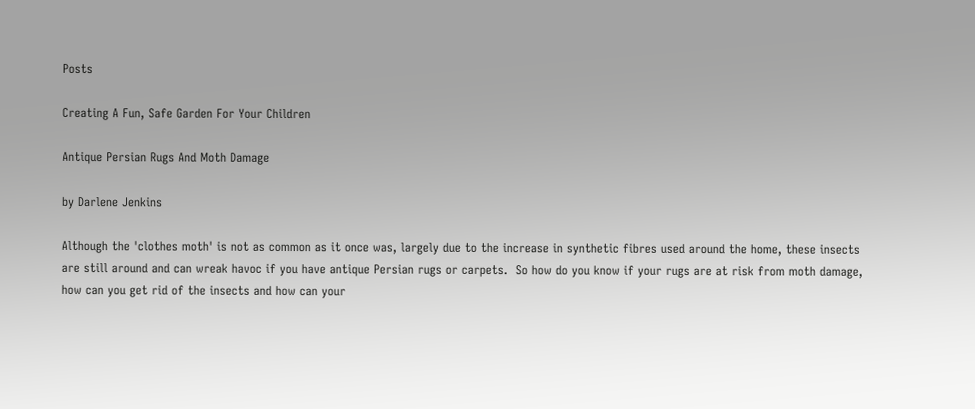Posts

Creating A Fun, Safe Garden For Your Children

Antique Persian Rugs And Moth Damage

by Darlene Jenkins

Although the 'clothes moth' is not as common as it once was, largely due to the increase in synthetic fibres used around the home, these insects are still around and can wreak havoc if you have antique Persian rugs or carpets.  So how do you know if your rugs are at risk from moth damage, how can you get rid of the insects and how can your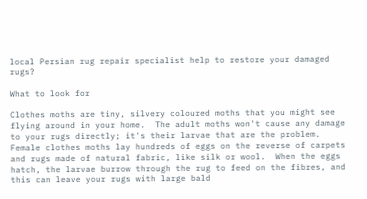local Persian rug repair specialist help to restore your damaged rugs?

What to look for

Clothes moths are tiny, silvery coloured moths that you might see flying around in your home.  The adult moths won't cause any damage to your rugs directly; it's their larvae that are the problem.  Female clothes moths lay hundreds of eggs on the reverse of carpets and rugs made of natural fabric, like silk or wool.  When the eggs hatch, the larvae burrow through the rug to feed on the fibres, and this can leave your rugs with large bald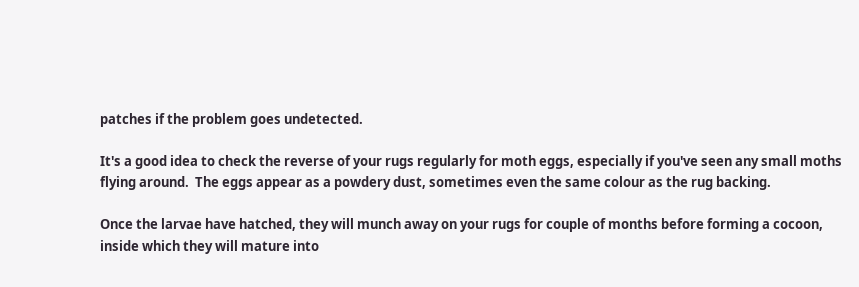patches if the problem goes undetected.

It's a good idea to check the reverse of your rugs regularly for moth eggs, especially if you've seen any small moths flying around.  The eggs appear as a powdery dust, sometimes even the same colour as the rug backing.

Once the larvae have hatched, they will munch away on your rugs for couple of months before forming a cocoon, inside which they will mature into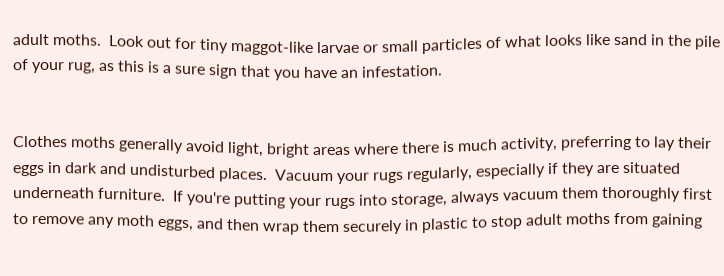adult moths.  Look out for tiny maggot-like larvae or small particles of what looks like sand in the pile of your rug, as this is a sure sign that you have an infestation.


Clothes moths generally avoid light, bright areas where there is much activity, preferring to lay their eggs in dark and undisturbed places.  Vacuum your rugs regularly, especially if they are situated underneath furniture.  If you're putting your rugs into storage, always vacuum them thoroughly first to remove any moth eggs, and then wrap them securely in plastic to stop adult moths from gaining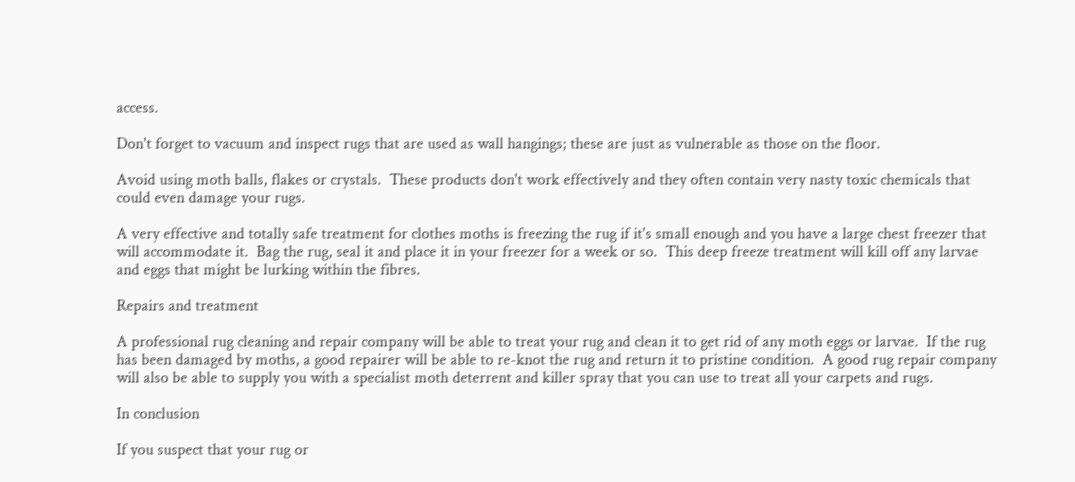access.

Don't forget to vacuum and inspect rugs that are used as wall hangings; these are just as vulnerable as those on the floor.

Avoid using moth balls, flakes or crystals.  These products don't work effectively and they often contain very nasty toxic chemicals that could even damage your rugs.

A very effective and totally safe treatment for clothes moths is freezing the rug if it's small enough and you have a large chest freezer that will accommodate it.  Bag the rug, seal it and place it in your freezer for a week or so.  This deep freeze treatment will kill off any larvae and eggs that might be lurking within the fibres.

Repairs and treatment

A professional rug cleaning and repair company will be able to treat your rug and clean it to get rid of any moth eggs or larvae.  If the rug has been damaged by moths, a good repairer will be able to re-knot the rug and return it to pristine condition.  A good rug repair company will also be able to supply you with a specialist moth deterrent and killer spray that you can use to treat all your carpets and rugs.

In conclusion

If you suspect that your rug or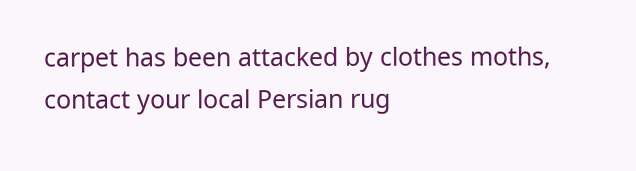carpet has been attacked by clothes moths, contact your local Persian rug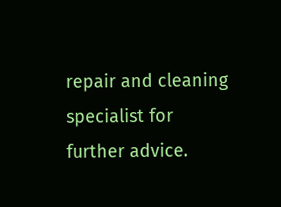repair and cleaning specialist for further advice.